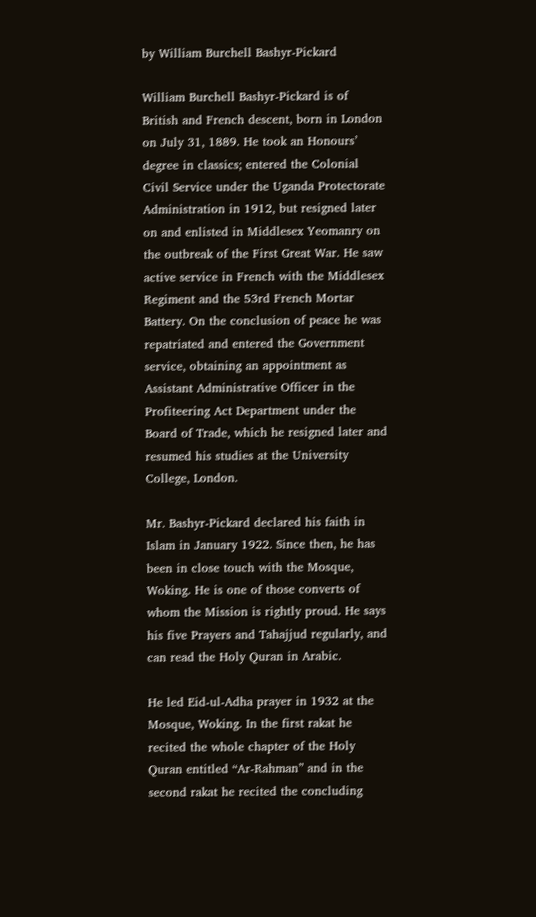by William Burchell Bashyr-Pickard

William Burchell Bashyr-Pickard is of British and French descent, born in London on July 31, 1889. He took an Honours’ degree in classics; entered the Colonial Civil Service under the Uganda Protectorate Administration in 1912, but resigned later on and enlisted in Middlesex Yeomanry on the outbreak of the First Great War. He saw active service in French with the Middlesex Regiment and the 53rd French Mortar Battery. On the conclusion of peace he was repatriated and entered the Government service, obtaining an appointment as Assistant Administrative Officer in the Profiteering Act Department under the Board of Trade, which he resigned later and resumed his studies at the University College, London.

Mr. Bashyr-Pickard declared his faith in Islam in January 1922. Since then, he has been in close touch with the Mosque, Woking. He is one of those converts of whom the Mission is rightly proud. He says his five Prayers and Tahajjud regularly, and can read the Holy Quran in Arabic.

He led Eid-ul-Adha prayer in 1932 at the Mosque, Woking. In the first rakat he recited the whole chapter of the Holy Quran entitled “Ar-Rahman” and in the second rakat he recited the concluding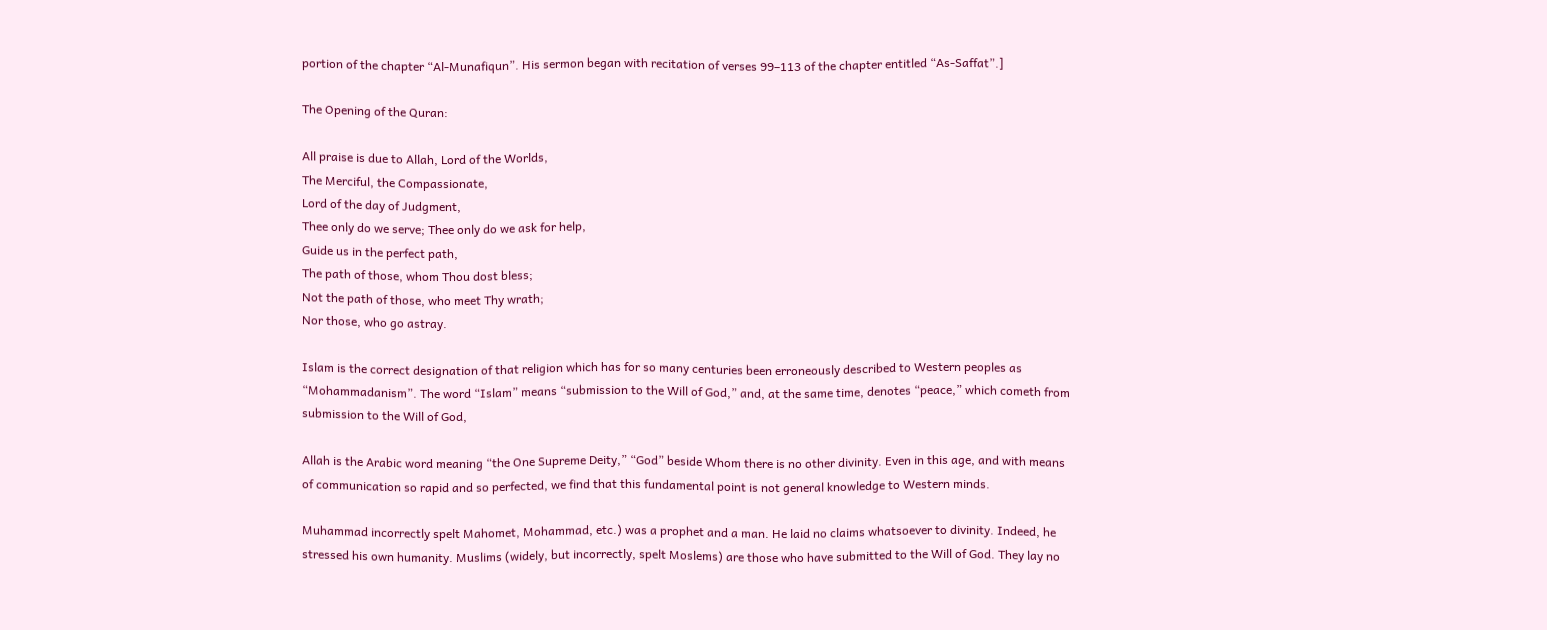portion of the chapter “Al-Munafiqun”. His sermon began with recitation of verses 99–113 of the chapter entitled “As-Saffat”.]

The Opening of the Quran:

All praise is due to Allah, Lord of the Worlds,
The Merciful, the Compassionate,
Lord of the day of Judgment,
Thee only do we serve; Thee only do we ask for help,
Guide us in the perfect path,
The path of those, whom Thou dost bless;
Not the path of those, who meet Thy wrath;
Nor those, who go astray.

Islam is the correct designation of that religion which has for so many centuries been erroneously described to Western peoples as “Mohammadanism”. The word “Islam” means “submission to the Will of God,” and, at the same time, denotes “peace,” which cometh from submission to the Will of God,

Allah is the Arabic word meaning “the One Supreme Deity,” “God” beside Whom there is no other divinity. Even in this age, and with means of communication so rapid and so perfected, we find that this fundamental point is not general knowledge to Western minds.

Muhammad incorrectly spelt Mahomet, Mohammad, etc.) was a prophet and a man. He laid no claims whatsoever to divinity. Indeed, he stressed his own humanity. Muslims (widely, but incorrectly, spelt Moslems) are those who have submitted to the Will of God. They lay no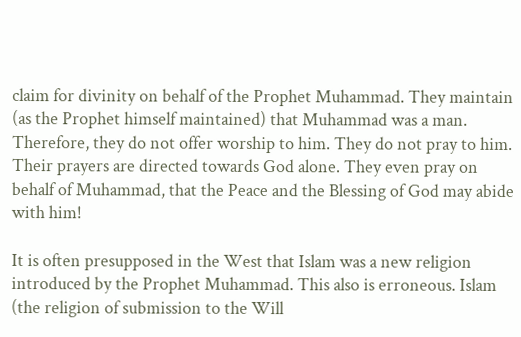claim for divinity on behalf of the Prophet Muhammad. They maintain (as the Prophet himself maintained) that Muhammad was a man. Therefore, they do not offer worship to him. They do not pray to him. Their prayers are directed towards God alone. They even pray on behalf of Muhammad, that the Peace and the Blessing of God may abide with him!

It is often presupposed in the West that Islam was a new religion introduced by the Prophet Muhammad. This also is erroneous. Islam (the religion of submission to the Will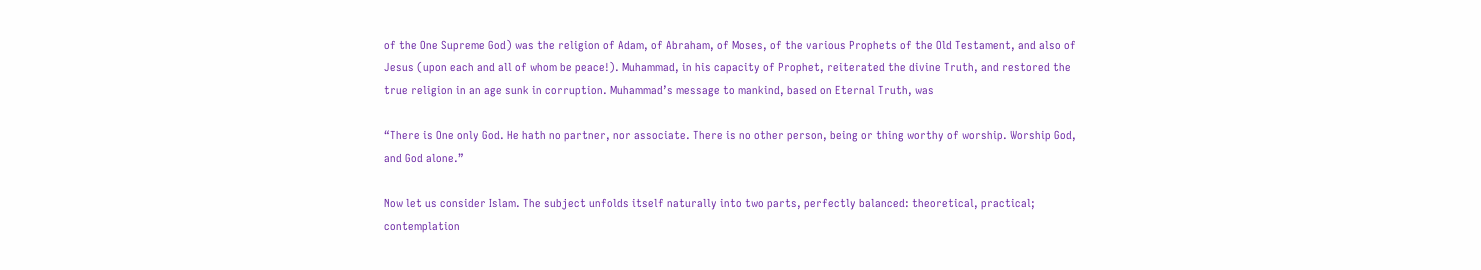of the One Supreme God) was the religion of Adam, of Abraham, of Moses, of the various Prophets of the Old Testament, and also of Jesus (upon each and all of whom be peace!). Muhammad, in his capacity of Prophet, reiterated the divine Truth, and restored the true religion in an age sunk in corruption. Muhammad’s message to mankind, based on Eternal Truth, was

“There is One only God. He hath no partner, nor associate. There is no other person, being or thing worthy of worship. Worship God, and God alone.”

Now let us consider Islam. The subject unfolds itself naturally into two parts, perfectly balanced: theoretical, practical; contemplation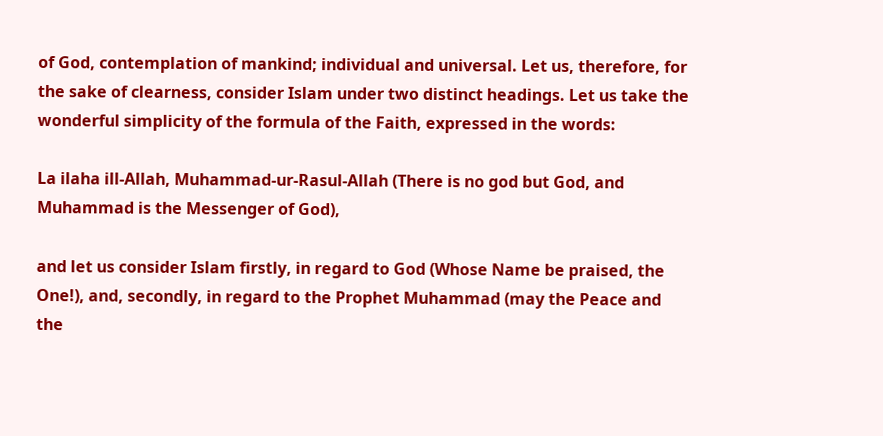of God, contemplation of mankind; individual and universal. Let us, therefore, for the sake of clearness, consider Islam under two distinct headings. Let us take the wonderful simplicity of the formula of the Faith, expressed in the words:

La ilaha ill-Allah, Muhammad-ur-Rasul-Allah (There is no god but God, and Muhammad is the Messenger of God),

and let us consider Islam firstly, in regard to God (Whose Name be praised, the One!), and, secondly, in regard to the Prophet Muhammad (may the Peace and the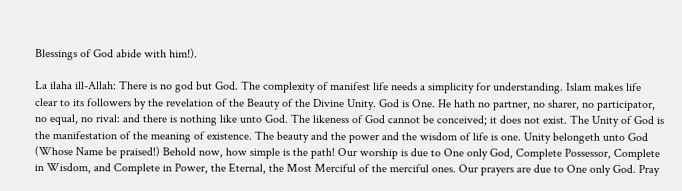Blessings of God abide with him!).

La ilaha ill-Allah: There is no god but God. The complexity of manifest life needs a simplicity for understanding. Islam makes life clear to its followers by the revelation of the Beauty of the Divine Unity. God is One. He hath no partner, no sharer, no participator, no equal, no rival: and there is nothing like unto God. The likeness of God cannot be conceived; it does not exist. The Unity of God is the manifestation of the meaning of existence. The beauty and the power and the wisdom of life is one. Unity belongeth unto God (Whose Name be praised!) Behold now, how simple is the path! Our worship is due to One only God, Complete Possessor, Complete in Wisdom, and Complete in Power, the Eternal, the Most Merciful of the merciful ones. Our prayers are due to One only God. Pray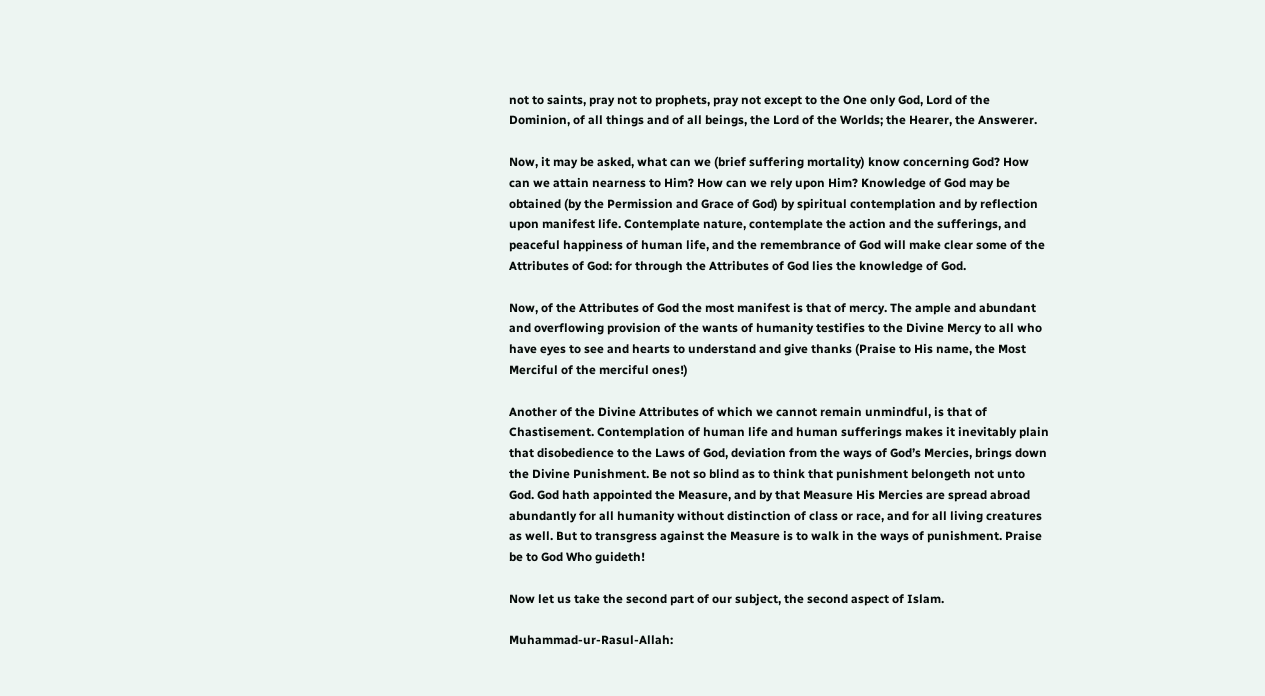not to saints, pray not to prophets, pray not except to the One only God, Lord of the Dominion, of all things and of all beings, the Lord of the Worlds; the Hearer, the Answerer.

Now, it may be asked, what can we (brief suffering mortality) know concerning God? How can we attain nearness to Him? How can we rely upon Him? Knowledge of God may be obtained (by the Permission and Grace of God) by spiritual contemplation and by reflection upon manifest life. Contemplate nature, contemplate the action and the sufferings, and peaceful happiness of human life, and the remembrance of God will make clear some of the Attributes of God: for through the Attributes of God lies the knowledge of God.

Now, of the Attributes of God the most manifest is that of mercy. The ample and abundant and overflowing provision of the wants of humanity testifies to the Divine Mercy to all who have eyes to see and hearts to understand and give thanks (Praise to His name, the Most Merciful of the merciful ones!)

Another of the Divine Attributes of which we cannot remain unmindful, is that of Chastisement. Contemplation of human life and human sufferings makes it inevitably plain that disobedience to the Laws of God, deviation from the ways of God’s Mercies, brings down the Divine Punishment. Be not so blind as to think that punishment belongeth not unto God. God hath appointed the Measure, and by that Measure His Mercies are spread abroad abundantly for all humanity without distinction of class or race, and for all living creatures as well. But to transgress against the Measure is to walk in the ways of punishment. Praise be to God Who guideth!

Now let us take the second part of our subject, the second aspect of Islam.

Muhammad-ur-Rasul-Allah: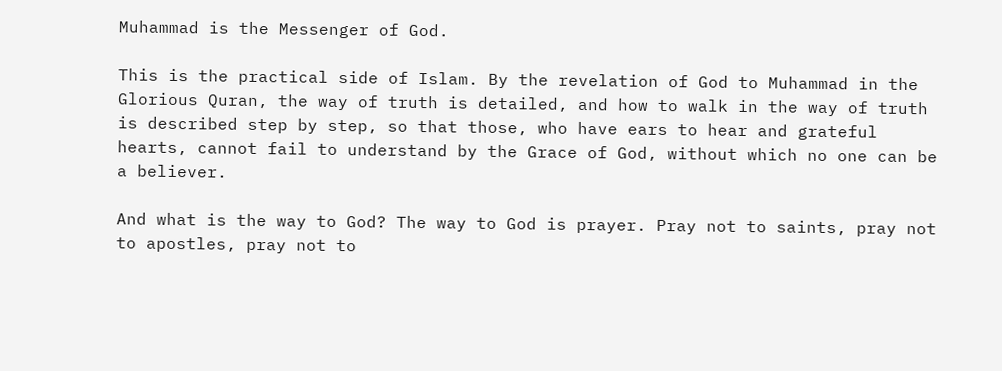Muhammad is the Messenger of God.

This is the practical side of Islam. By the revelation of God to Muhammad in the Glorious Quran, the way of truth is detailed, and how to walk in the way of truth is described step by step, so that those, who have ears to hear and grateful hearts, cannot fail to understand by the Grace of God, without which no one can be a believer.

And what is the way to God? The way to God is prayer. Pray not to saints, pray not to apostles, pray not to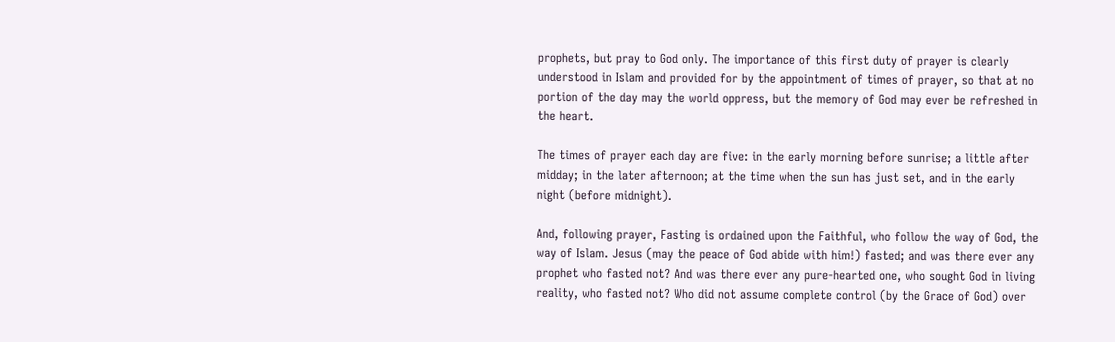prophets, but pray to God only. The importance of this first duty of prayer is clearly understood in Islam and provided for by the appointment of times of prayer, so that at no portion of the day may the world oppress, but the memory of God may ever be refreshed in the heart.

The times of prayer each day are five: in the early morning before sunrise; a little after midday; in the later afternoon; at the time when the sun has just set, and in the early night (before midnight).

And, following prayer, Fasting is ordained upon the Faithful, who follow the way of God, the way of Islam. Jesus (may the peace of God abide with him!) fasted; and was there ever any prophet who fasted not? And was there ever any pure-hearted one, who sought God in living reality, who fasted not? Who did not assume complete control (by the Grace of God) over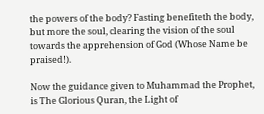the powers of the body? Fasting benefiteth the body, but more the soul, clearing the vision of the soul towards the apprehension of God (Whose Name be praised!).

Now the guidance given to Muhammad the Prophet, is The Glorious Quran, the Light of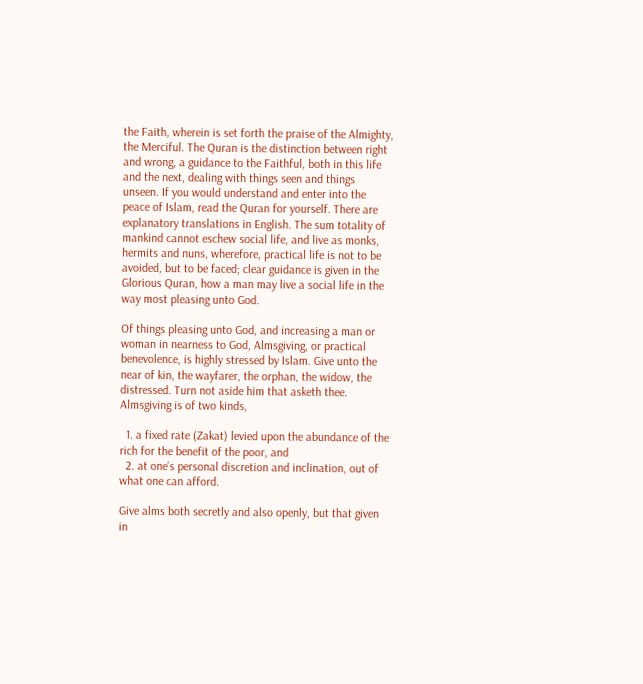the Faith, wherein is set forth the praise of the Almighty, the Merciful. The Quran is the distinction between right and wrong, a guidance to the Faithful, both in this life and the next, dealing with things seen and things unseen. If you would understand and enter into the peace of Islam, read the Quran for yourself. There are explanatory translations in English. The sum totality of mankind cannot eschew social life, and live as monks, hermits and nuns, wherefore, practical life is not to be avoided, but to be faced; clear guidance is given in the Glorious Quran, how a man may live a social life in the way most pleasing unto God.

Of things pleasing unto God, and increasing a man or woman in nearness to God, Almsgiving, or practical benevolence, is highly stressed by Islam. Give unto the near of kin, the wayfarer, the orphan, the widow, the distressed. Turn not aside him that asketh thee. Almsgiving is of two kinds,

  1. a fixed rate (Zakat) levied upon the abundance of the rich for the benefit of the poor, and
  2. at one’s personal discretion and inclination, out of what one can afford.

Give alms both secretly and also openly, but that given in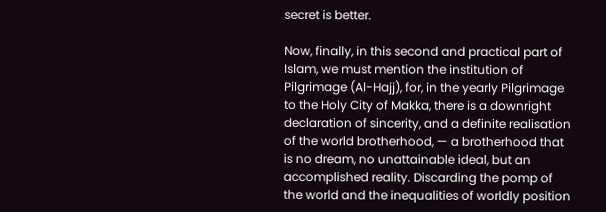secret is better.

Now, finally, in this second and practical part of Islam, we must mention the institution of Pilgrimage (Al-Hajj), for, in the yearly Pilgrimage to the Holy City of Makka, there is a downright declaration of sincerity, and a definite realisation of the world brotherhood, — a brotherhood that is no dream, no unattainable ideal, but an accomplished reality. Discarding the pomp of the world and the inequalities of worldly position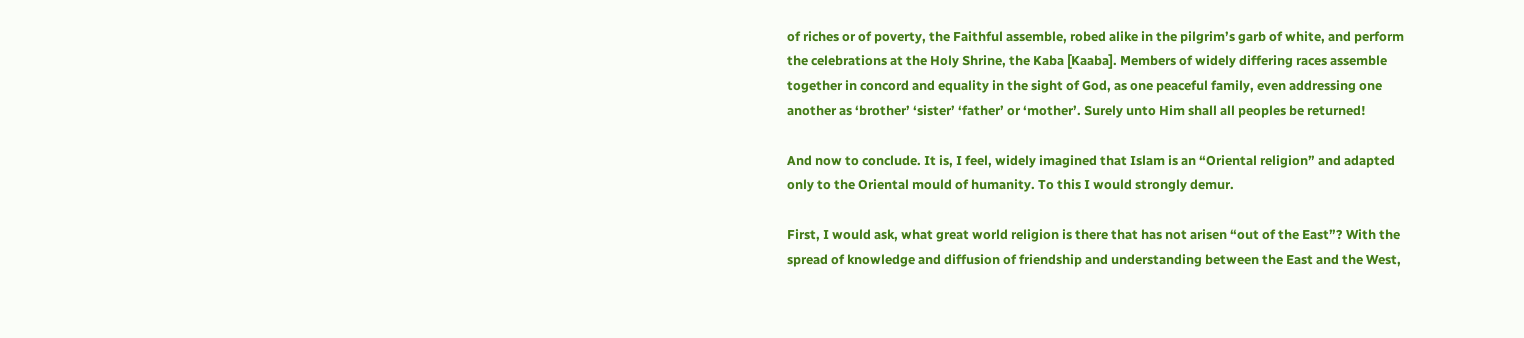of riches or of poverty, the Faithful assemble, robed alike in the pilgrim’s garb of white, and perform the celebrations at the Holy Shrine, the Kaba [Kaaba]. Members of widely differing races assemble together in concord and equality in the sight of God, as one peaceful family, even addressing one another as ‘brother’ ‘sister’ ‘father’ or ‘mother’. Surely unto Him shall all peoples be returned!

And now to conclude. It is, I feel, widely imagined that Islam is an “Oriental religion” and adapted only to the Oriental mould of humanity. To this I would strongly demur.

First, I would ask, what great world religion is there that has not arisen “out of the East”? With the spread of knowledge and diffusion of friendship and understanding between the East and the West,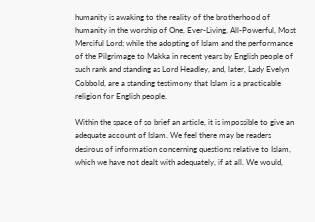humanity is awaking to the reality of the brotherhood of humanity in the worship of One, Ever-Living, All-Powerful, Most Merciful Lord; while the adopting of Islam and the performance of the Pilgrimage to Makka in recent years by English people of such rank and standing as Lord Headley, and, later, Lady Evelyn Cobbold, are a standing testimony that Islam is a practicable religion for English people.

Within the space of so brief an article, it is impossible to give an adequate account of Islam. We feel there may be readers desirous of information concerning questions relative to Islam, which we have not dealt with adequately, if at all. We would,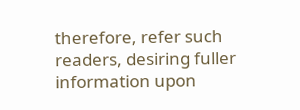therefore, refer such readers, desiring fuller information upon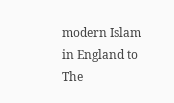modern Islam in England to The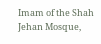Imam of the Shah Jehan Mosque,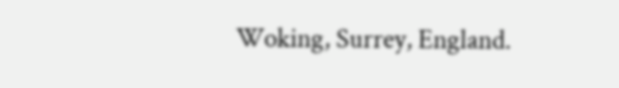Woking, Surrey, England.